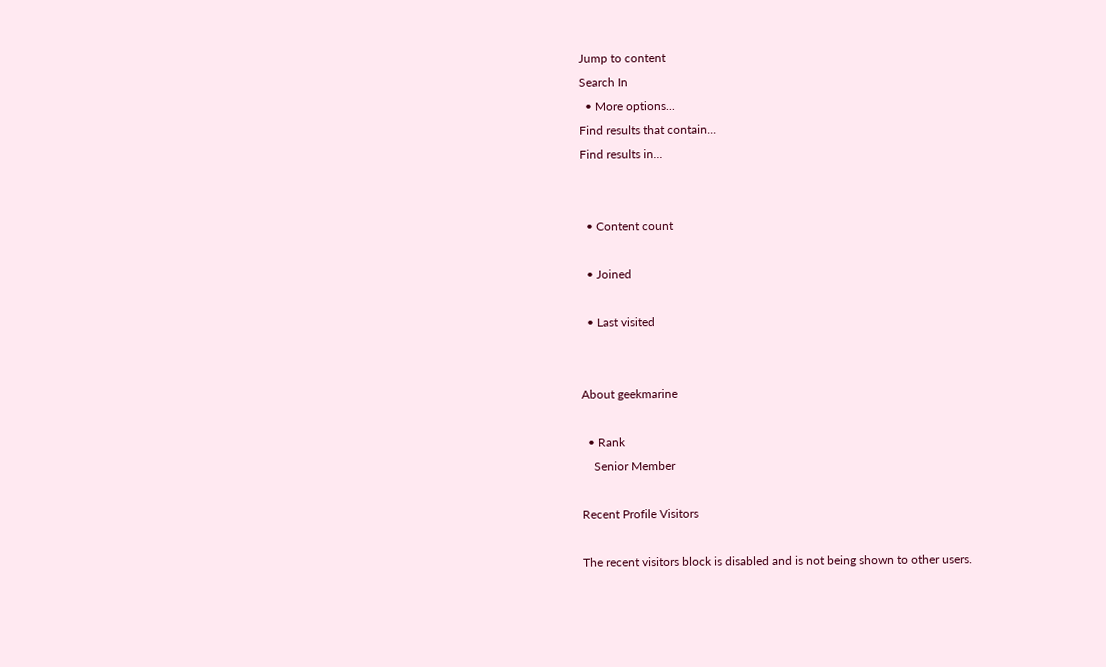Jump to content
Search In
  • More options...
Find results that contain...
Find results in...


  • Content count

  • Joined

  • Last visited


About geekmarine

  • Rank
    Senior Member

Recent Profile Visitors

The recent visitors block is disabled and is not being shown to other users.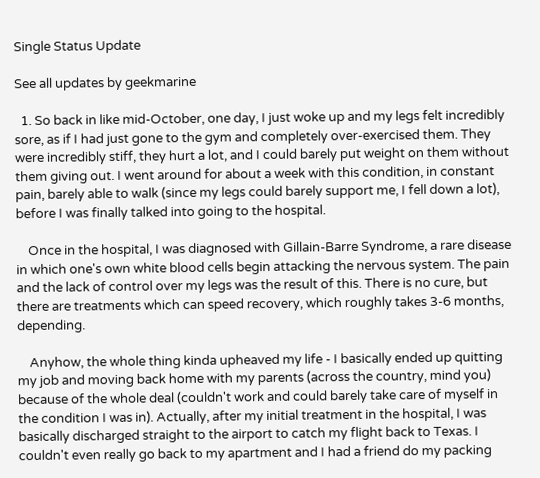Single Status Update

See all updates by geekmarine

  1. So back in like mid-October, one day, I just woke up and my legs felt incredibly sore, as if I had just gone to the gym and completely over-exercised them. They were incredibly stiff, they hurt a lot, and I could barely put weight on them without them giving out. I went around for about a week with this condition, in constant pain, barely able to walk (since my legs could barely support me, I fell down a lot), before I was finally talked into going to the hospital.

    Once in the hospital, I was diagnosed with Gillain-Barre Syndrome, a rare disease in which one's own white blood cells begin attacking the nervous system. The pain and the lack of control over my legs was the result of this. There is no cure, but there are treatments which can speed recovery, which roughly takes 3-6 months, depending.

    Anyhow, the whole thing kinda upheaved my life - I basically ended up quitting my job and moving back home with my parents (across the country, mind you) because of the whole deal (couldn't work and could barely take care of myself in the condition I was in). Actually, after my initial treatment in the hospital, I was basically discharged straight to the airport to catch my flight back to Texas. I couldn't even really go back to my apartment and I had a friend do my packing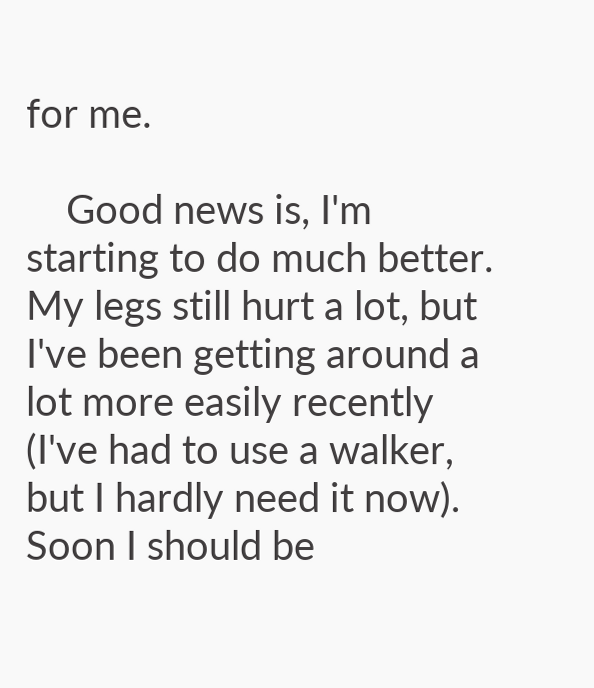for me.

    Good news is, I'm starting to do much better. My legs still hurt a lot, but I've been getting around a lot more easily recently (I've had to use a walker, but I hardly need it now). Soon I should be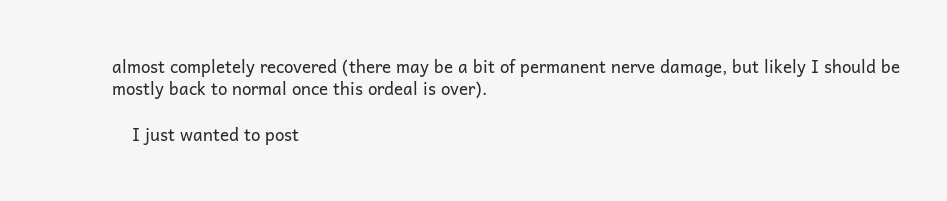almost completely recovered (there may be a bit of permanent nerve damage, but likely I should be mostly back to normal once this ordeal is over).

    I just wanted to post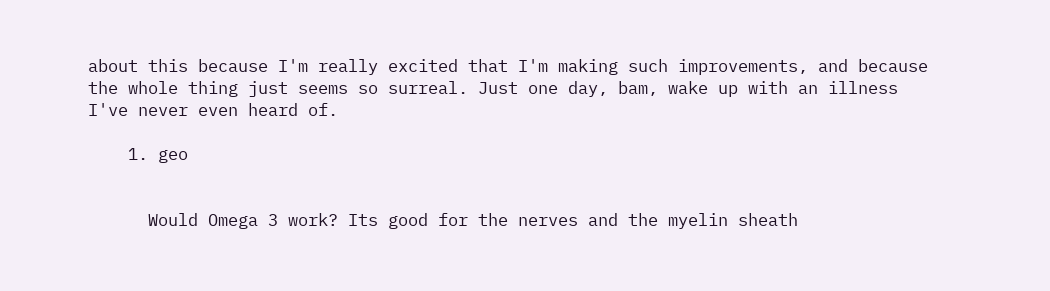about this because I'm really excited that I'm making such improvements, and because the whole thing just seems so surreal. Just one day, bam, wake up with an illness I've never even heard of.

    1. geo


      Would Omega 3 work? Its good for the nerves and the myelin sheath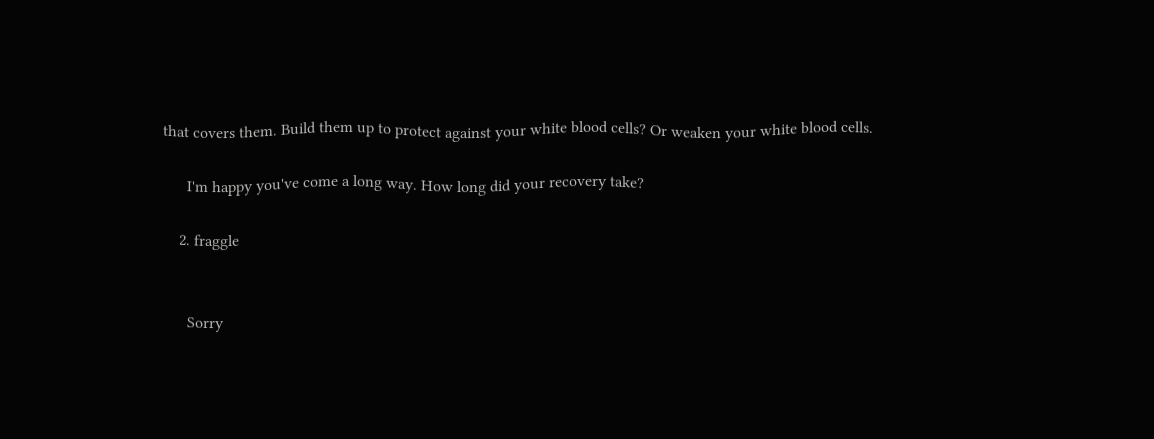that covers them. Build them up to protect against your white blood cells? Or weaken your white blood cells.

      I'm happy you've come a long way. How long did your recovery take?

    2. fraggle


      Sorry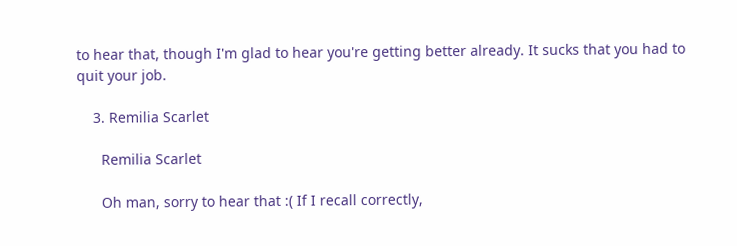to hear that, though I'm glad to hear you're getting better already. It sucks that you had to quit your job.

    3. Remilia Scarlet

      Remilia Scarlet

      Oh man, sorry to hear that :( If I recall correctly,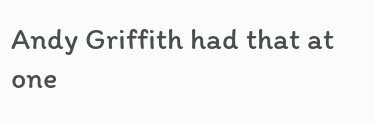Andy Griffith had that at one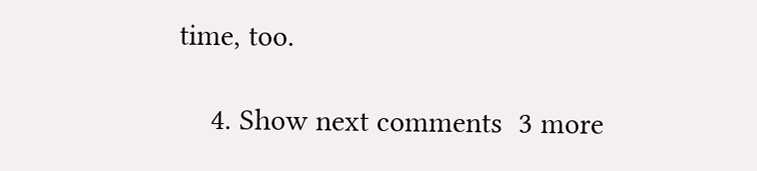time, too.

    4. Show next comments  3 more